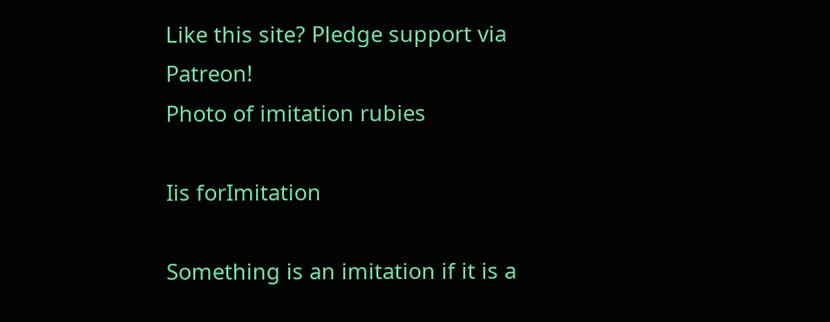Like this site? Pledge support via Patreon!
Photo of imitation rubies

Iis forImitation

Something is an imitation if it is a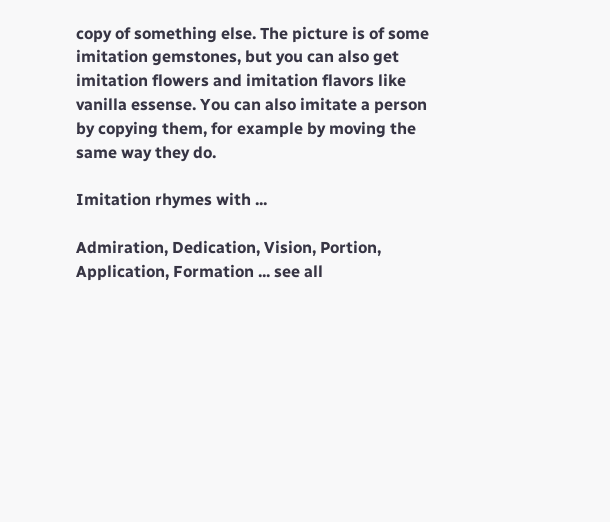copy of something else. The picture is of some imitation gemstones, but you can also get imitation flowers and imitation flavors like vanilla essense. You can also imitate a person by copying them, for example by moving the same way they do.

Imitation rhymes with ...

Admiration, Dedication, Vision, Portion, Application, Formation ... see all